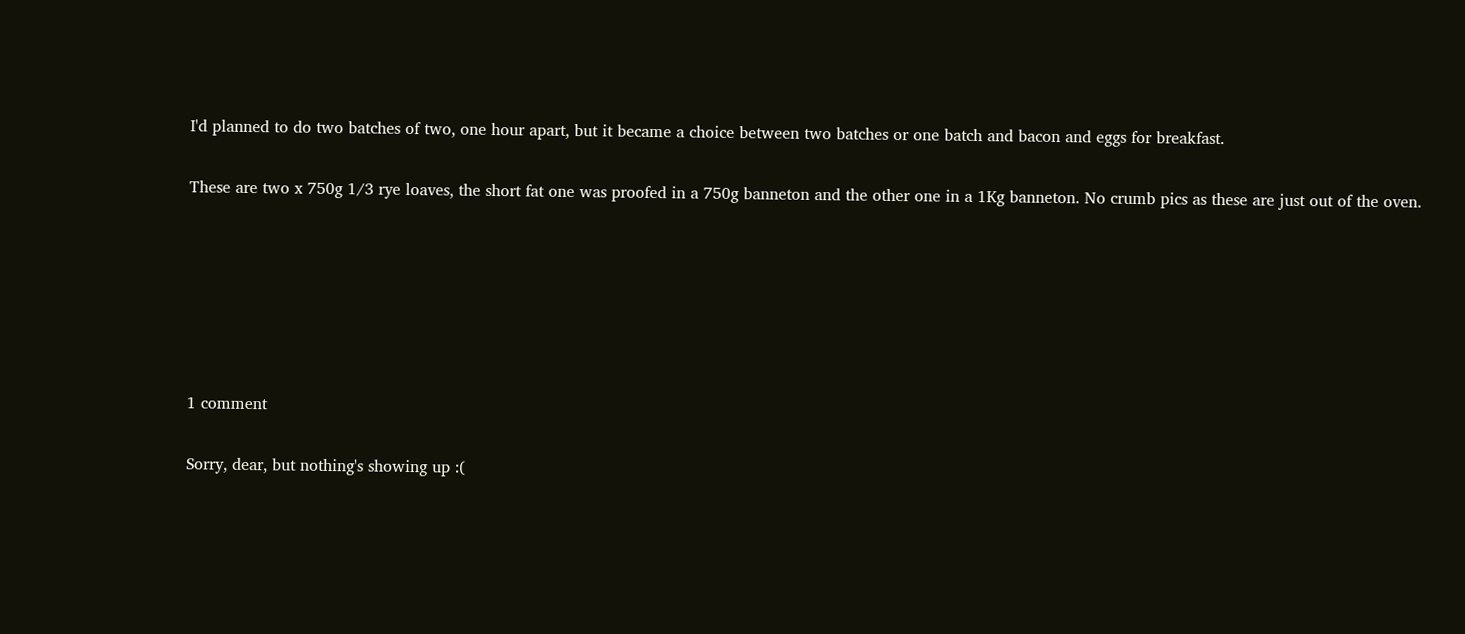I'd planned to do two batches of two, one hour apart, but it became a choice between two batches or one batch and bacon and eggs for breakfast.

These are two x 750g 1/3 rye loaves, the short fat one was proofed in a 750g banneton and the other one in a 1Kg banneton. No crumb pics as these are just out of the oven.






1 comment

Sorry, dear, but nothing's showing up :(